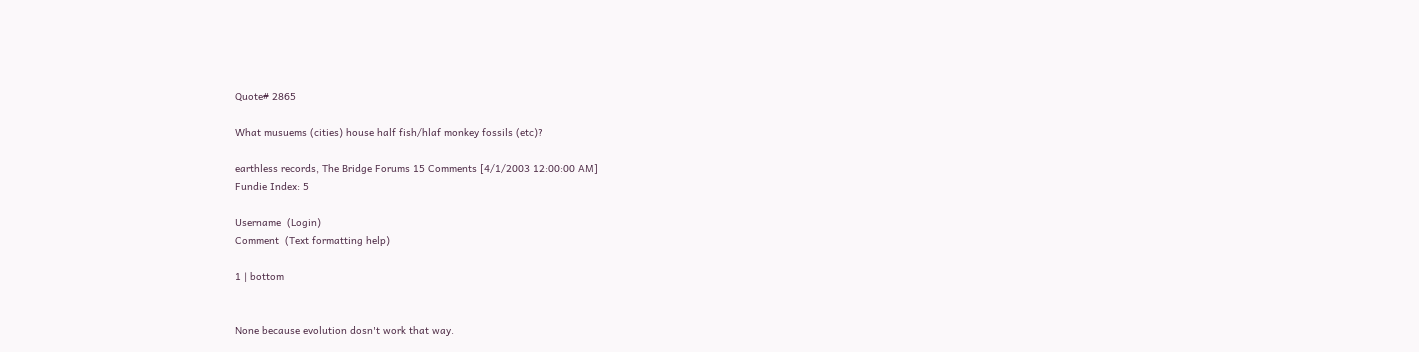Quote# 2865

What musuems (cities) house half fish/hlaf monkey fossils (etc)?

earthless records, The Bridge Forums 15 Comments [4/1/2003 12:00:00 AM]
Fundie Index: 5

Username  (Login)
Comment  (Text formatting help)

1 | bottom


None because evolution dosn't work that way.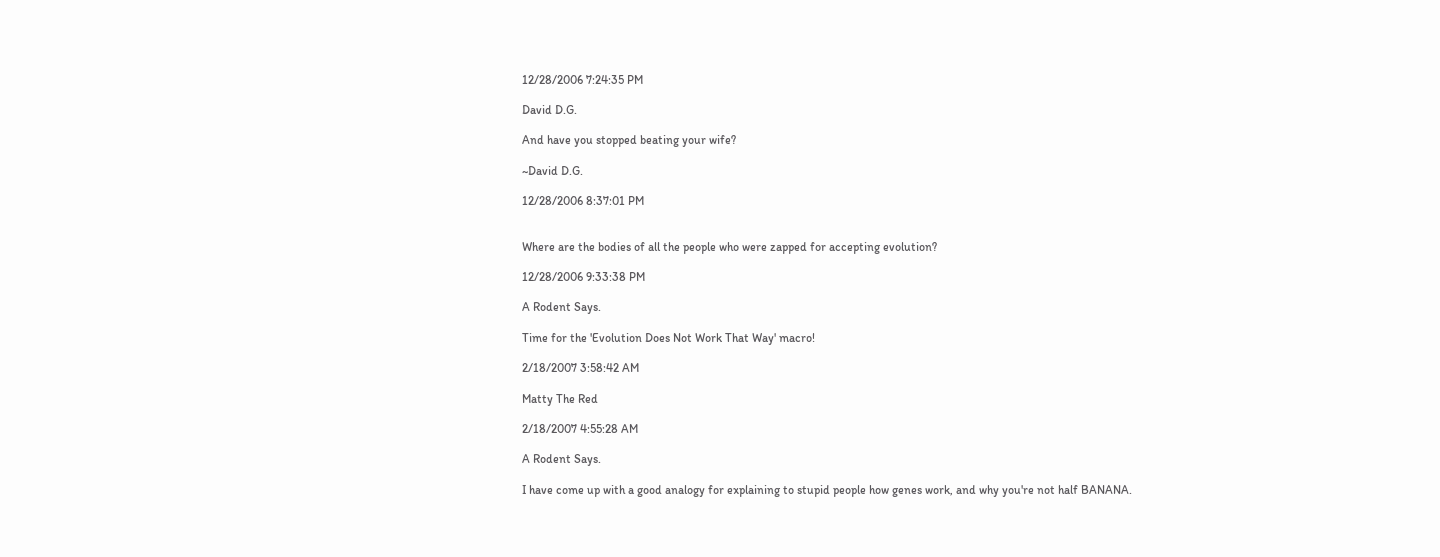12/28/2006 7:24:35 PM

David D.G.

And have you stopped beating your wife?

~David D.G.

12/28/2006 8:37:01 PM


Where are the bodies of all the people who were zapped for accepting evolution?

12/28/2006 9:33:38 PM

A Rodent Says.

Time for the 'Evolution Does Not Work That Way' macro!

2/18/2007 3:58:42 AM

Matty The Red

2/18/2007 4:55:28 AM

A Rodent Says.

I have come up with a good analogy for explaining to stupid people how genes work, and why you're not half BANANA.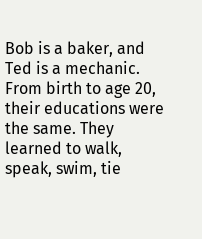Bob is a baker, and Ted is a mechanic. From birth to age 20, their educations were the same. They learned to walk, speak, swim, tie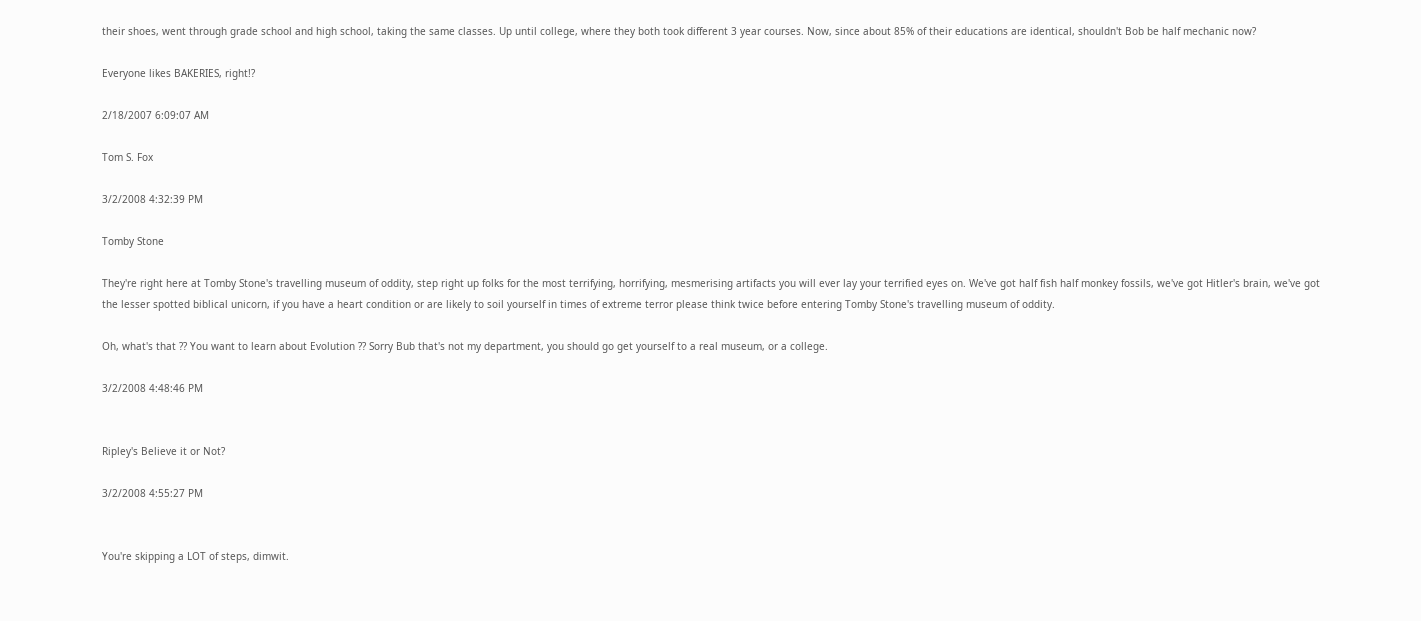their shoes, went through grade school and high school, taking the same classes. Up until college, where they both took different 3 year courses. Now, since about 85% of their educations are identical, shouldn't Bob be half mechanic now?

Everyone likes BAKERIES, right!?

2/18/2007 6:09:07 AM

Tom S. Fox

3/2/2008 4:32:39 PM

Tomby Stone

They're right here at Tomby Stone's travelling museum of oddity, step right up folks for the most terrifying, horrifying, mesmerising artifacts you will ever lay your terrified eyes on. We've got half fish half monkey fossils, we've got Hitler's brain, we've got the lesser spotted biblical unicorn, if you have a heart condition or are likely to soil yourself in times of extreme terror please think twice before entering Tomby Stone's travelling museum of oddity.

Oh, what's that ?? You want to learn about Evolution ?? Sorry Bub that's not my department, you should go get yourself to a real museum, or a college.

3/2/2008 4:48:46 PM


Ripley's Believe it or Not?

3/2/2008 4:55:27 PM


You're skipping a LOT of steps, dimwit.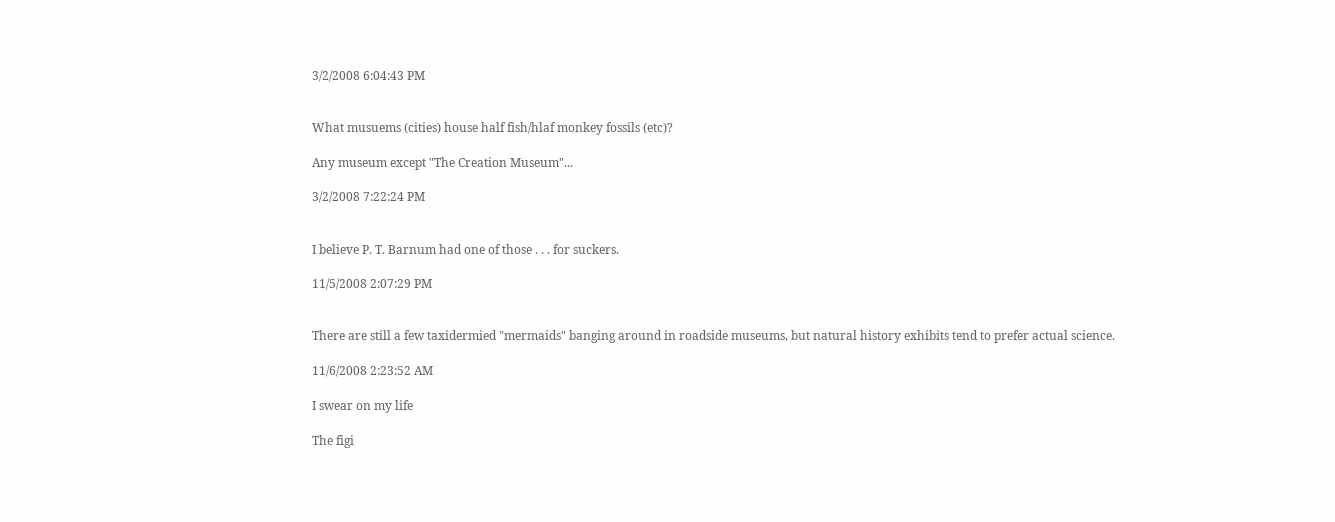3/2/2008 6:04:43 PM


What musuems (cities) house half fish/hlaf monkey fossils (etc)?

Any museum except "The Creation Museum"...

3/2/2008 7:22:24 PM


I believe P. T. Barnum had one of those . . . for suckers.

11/5/2008 2:07:29 PM


There are still a few taxidermied "mermaids" banging around in roadside museums, but natural history exhibits tend to prefer actual science.

11/6/2008 2:23:52 AM

I swear on my life

The figi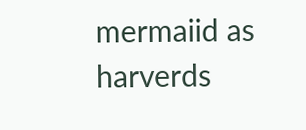mermaiid as harverds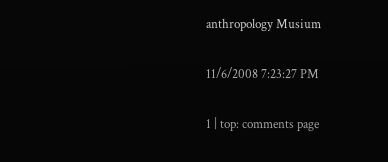anthropology Musium

11/6/2008 7:23:27 PM

1 | top: comments page